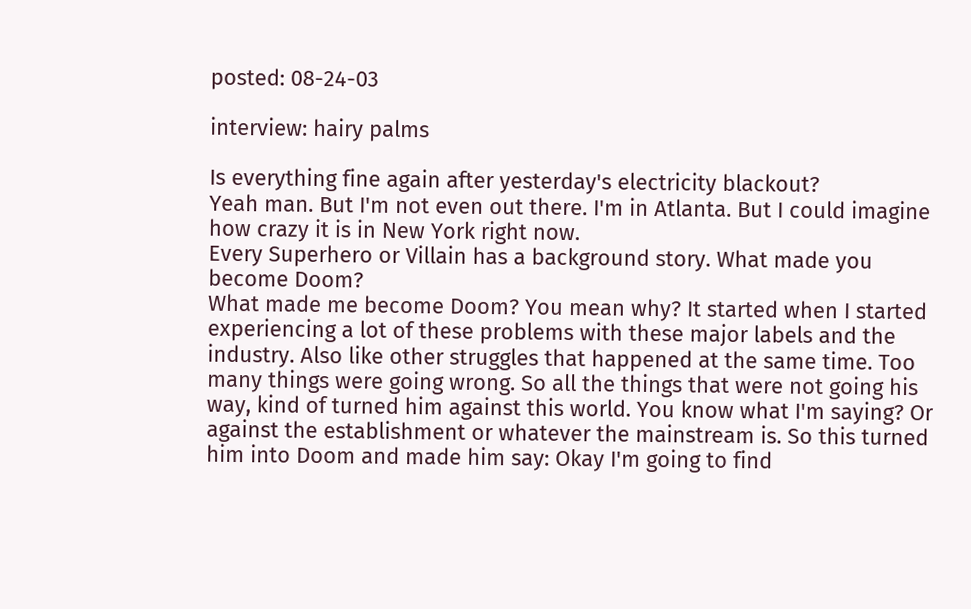posted: 08-24-03

interview: hairy palms

Is everything fine again after yesterday's electricity blackout?
Yeah man. But I'm not even out there. I'm in Atlanta. But I could imagine how crazy it is in New York right now.
Every Superhero or Villain has a background story. What made you become Doom?
What made me become Doom? You mean why? It started when I started experiencing a lot of these problems with these major labels and the industry. Also like other struggles that happened at the same time. Too many things were going wrong. So all the things that were not going his way, kind of turned him against this world. You know what I'm saying? Or against the establishment or whatever the mainstream is. So this turned him into Doom and made him say: Okay I'm going to find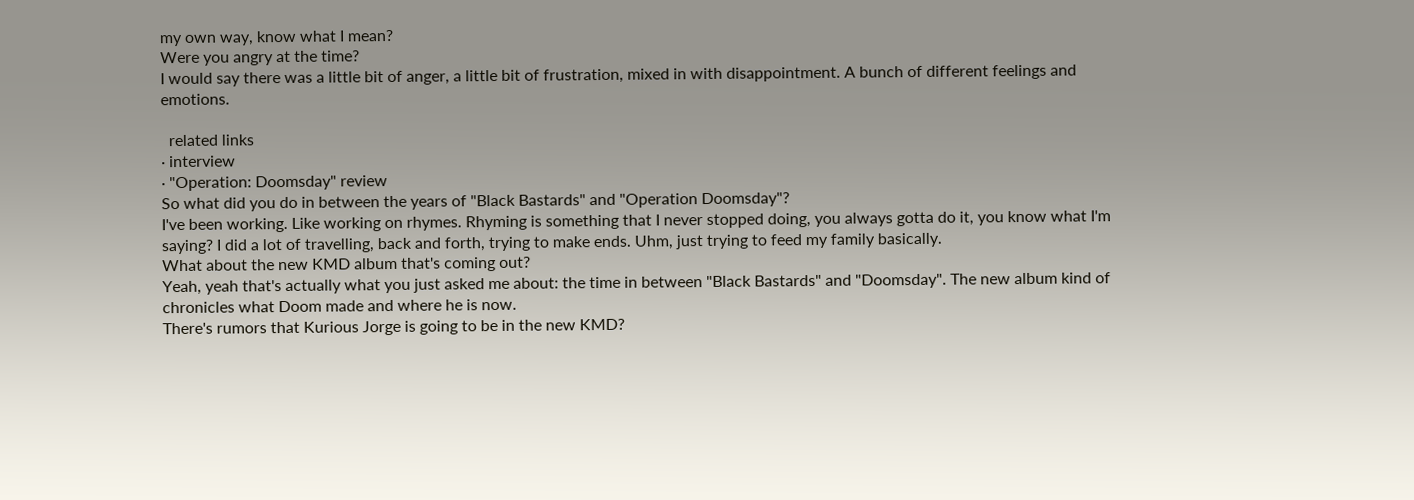my own way, know what I mean?
Were you angry at the time?
I would say there was a little bit of anger, a little bit of frustration, mixed in with disappointment. A bunch of different feelings and emotions.

  related links
· interview
· "Operation: Doomsday" review
So what did you do in between the years of "Black Bastards" and "Operation Doomsday"?
I've been working. Like working on rhymes. Rhyming is something that I never stopped doing, you always gotta do it, you know what I'm saying? I did a lot of travelling, back and forth, trying to make ends. Uhm, just trying to feed my family basically.
What about the new KMD album that's coming out?
Yeah, yeah that's actually what you just asked me about: the time in between "Black Bastards" and "Doomsday". The new album kind of chronicles what Doom made and where he is now.
There's rumors that Kurious Jorge is going to be in the new KMD?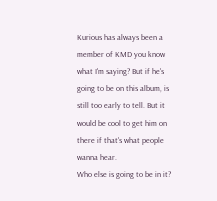Kurious has always been a member of KMD you know what I'm saying? But if he's going to be on this album, is still too early to tell. But it would be cool to get him on there if that's what people wanna hear.
Who else is going to be in it?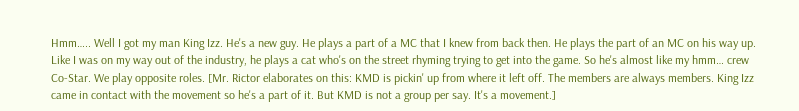Hmm….. Well I got my man King Izz. He's a new guy. He plays a part of a MC that I knew from back then. He plays the part of an MC on his way up. Like I was on my way out of the industry, he plays a cat who's on the street rhyming trying to get into the game. So he's almost like my hmm… crew Co-Star. We play opposite roles. [Mr. Rictor elaborates on this: KMD is pickin' up from where it left off. The members are always members. King Izz came in contact with the movement so he's a part of it. But KMD is not a group per say. It's a movement.]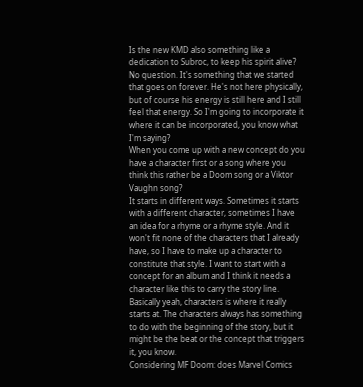Is the new KMD also something like a dedication to Subroc, to keep his spirit alive?
No question. It's something that we started that goes on forever. He's not here physically, but of course his energy is still here and I still feel that energy. So I'm going to incorporate it where it can be incorporated, you know what I'm saying?
When you come up with a new concept do you have a character first or a song where you think this rather be a Doom song or a Viktor Vaughn song?
It starts in different ways. Sometimes it starts with a different character, sometimes I have an idea for a rhyme or a rhyme style. And it won't fit none of the characters that I already have, so I have to make up a character to constitute that style. I want to start with a concept for an album and I think it needs a character like this to carry the story line. Basically yeah, characters is where it really starts at. The characters always has something to do with the beginning of the story, but it might be the beat or the concept that triggers it, you know.
Considering MF Doom: does Marvel Comics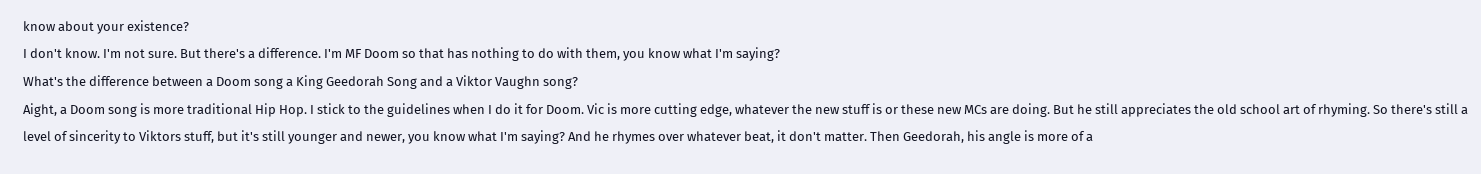know about your existence?
I don't know. I'm not sure. But there's a difference. I'm MF Doom so that has nothing to do with them, you know what I'm saying?
What's the difference between a Doom song a King Geedorah Song and a Viktor Vaughn song?
Aight, a Doom song is more traditional Hip Hop. I stick to the guidelines when I do it for Doom. Vic is more cutting edge, whatever the new stuff is or these new MCs are doing. But he still appreciates the old school art of rhyming. So there's still a level of sincerity to Viktors stuff, but it's still younger and newer, you know what I'm saying? And he rhymes over whatever beat, it don't matter. Then Geedorah, his angle is more of a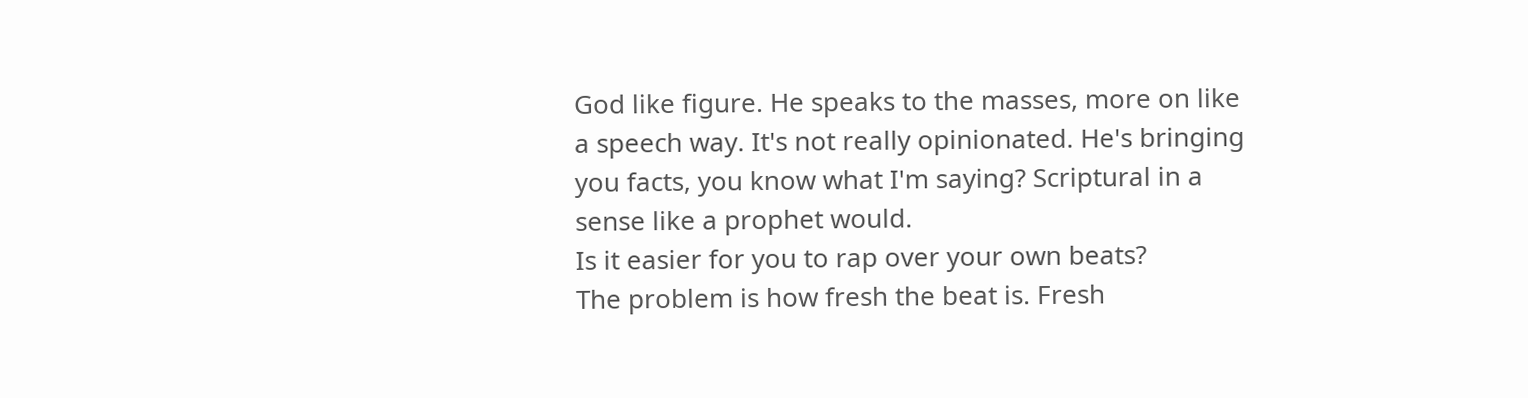God like figure. He speaks to the masses, more on like a speech way. It's not really opinionated. He's bringing you facts, you know what I'm saying? Scriptural in a sense like a prophet would.
Is it easier for you to rap over your own beats?
The problem is how fresh the beat is. Fresh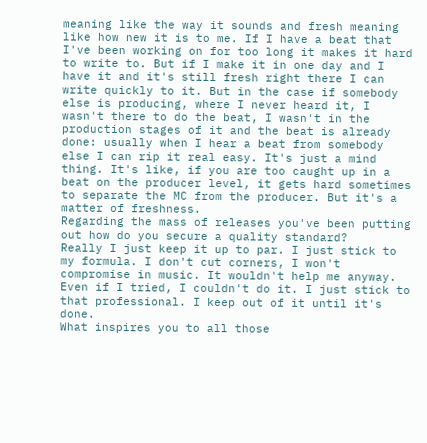meaning like the way it sounds and fresh meaning like how new it is to me. If I have a beat that I've been working on for too long it makes it hard to write to. But if I make it in one day and I have it and it's still fresh right there I can write quickly to it. But in the case if somebody else is producing, where I never heard it, I wasn't there to do the beat, I wasn't in the production stages of it and the beat is already done: usually when I hear a beat from somebody else I can rip it real easy. It's just a mind thing. It's like, if you are too caught up in a beat on the producer level, it gets hard sometimes to separate the MC from the producer. But it's a matter of freshness.
Regarding the mass of releases you've been putting out how do you secure a quality standard?
Really I just keep it up to par. I just stick to my formula. I don't cut corners, I won't compromise in music. It wouldn't help me anyway. Even if I tried, I couldn't do it. I just stick to that professional. I keep out of it until it's done.
What inspires you to all those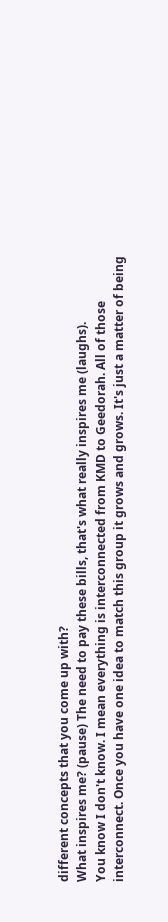different concepts that you come up with?
What inspires me? (pause) The need to pay these bills, that's what really inspires me (laughs).
You know I don't know. I mean everything is interconnected from KMD to Geedorah. All of those interconnect. Once you have one idea to match this group it grows and grows. It's just a matter of being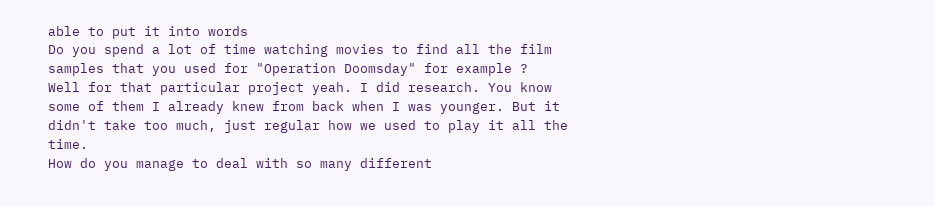able to put it into words
Do you spend a lot of time watching movies to find all the film samples that you used for "Operation Doomsday" for example ?
Well for that particular project yeah. I did research. You know some of them I already knew from back when I was younger. But it didn't take too much, just regular how we used to play it all the time.
How do you manage to deal with so many different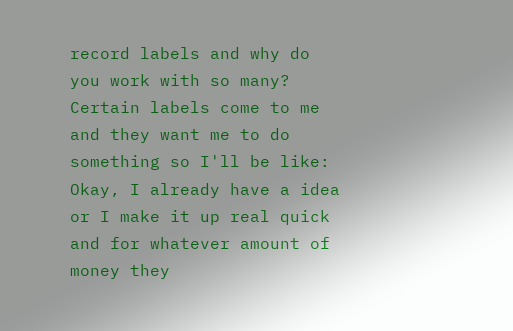record labels and why do you work with so many?
Certain labels come to me and they want me to do something so I'll be like: Okay, I already have a idea or I make it up real quick and for whatever amount of money they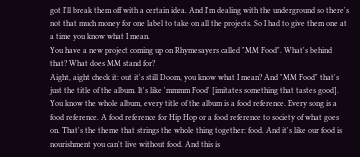got I'll break them off with a certain idea. And I'm dealing with the underground so there's not that much money for one label to take on all the projects. So I had to give them one at a time you know what I mean.
You have a new project coming up on Rhymesayers called "MM Food". What's behind that? What does MM stand for?
Aight, aight check it: out it's still Doom, you know what I mean? And "MM Food" that's just the title of the album. It's like 'mmmm Food' [imitates something that tastes good]. You know the whole album, every title of the album is a food reference. Every song is a food reference. A food reference for Hip Hop or a food reference to society of what goes on. That's the theme that strings the whole thing together: food. And it's like our food is nourishment you can't live without food. And this is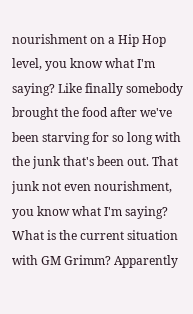nourishment on a Hip Hop level, you know what I'm saying? Like finally somebody brought the food after we've been starving for so long with the junk that's been out. That junk not even nourishment, you know what I'm saying?
What is the current situation with GM Grimm? Apparently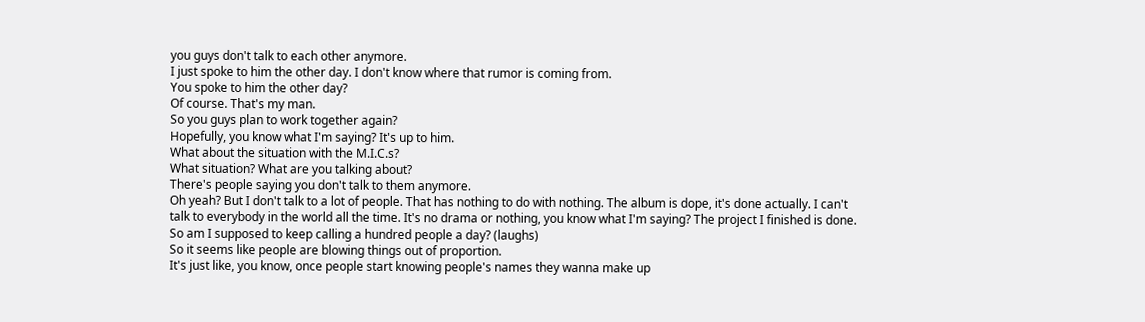you guys don't talk to each other anymore.
I just spoke to him the other day. I don't know where that rumor is coming from.
You spoke to him the other day?
Of course. That's my man.
So you guys plan to work together again?
Hopefully, you know what I'm saying? It's up to him.
What about the situation with the M.I.C.s?
What situation? What are you talking about?
There's people saying you don't talk to them anymore.
Oh yeah? But I don't talk to a lot of people. That has nothing to do with nothing. The album is dope, it's done actually. I can't talk to everybody in the world all the time. It's no drama or nothing, you know what I'm saying? The project I finished is done. So am I supposed to keep calling a hundred people a day? (laughs)
So it seems like people are blowing things out of proportion.
It's just like, you know, once people start knowing people's names they wanna make up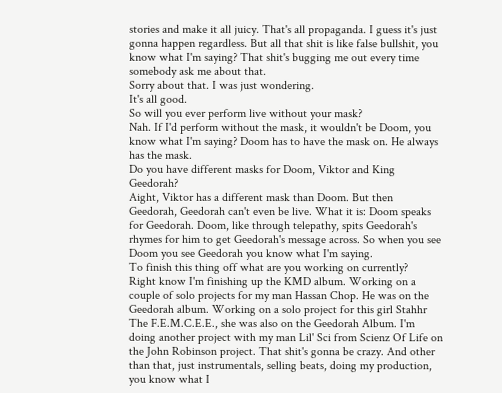stories and make it all juicy. That's all propaganda. I guess it's just gonna happen regardless. But all that shit is like false bullshit, you know what I'm saying? That shit's bugging me out every time somebody ask me about that.
Sorry about that. I was just wondering.
It's all good.
So will you ever perform live without your mask?
Nah. If I'd perform without the mask, it wouldn't be Doom, you know what I'm saying? Doom has to have the mask on. He always has the mask.
Do you have different masks for Doom, Viktor and King Geedorah?
Aight, Viktor has a different mask than Doom. But then Geedorah, Geedorah can't even be live. What it is: Doom speaks for Geedorah. Doom, like through telepathy, spits Geedorah's rhymes for him to get Geedorah's message across. So when you see Doom you see Geedorah you know what I'm saying.
To finish this thing off what are you working on currently?
Right know I'm finishing up the KMD album. Working on a couple of solo projects for my man Hassan Chop. He was on the Geedorah album. Working on a solo project for this girl Stahhr The F.E.M.C.E.E., she was also on the Geedorah Album. I'm doing another project with my man Lil' Sci from Scienz Of Life on the John Robinson project. That shit's gonna be crazy. And other than that, just instrumentals, selling beats, doing my production, you know what I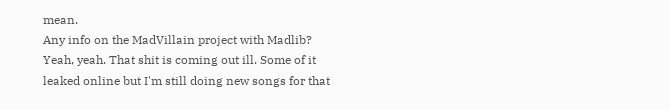mean.
Any info on the MadVillain project with Madlib?
Yeah, yeah. That shit is coming out ill. Some of it leaked online but I'm still doing new songs for that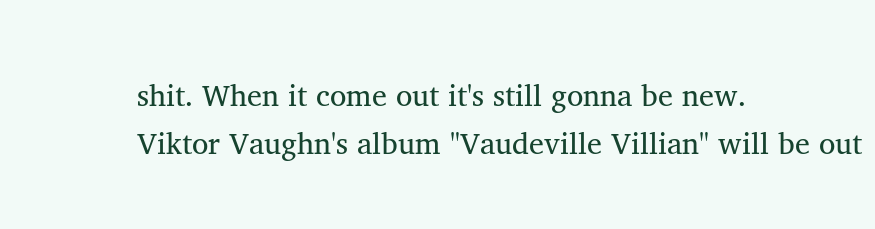shit. When it come out it's still gonna be new.
Viktor Vaughn's album "Vaudeville Villian" will be out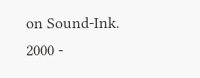on Sound-Ink.
2000 -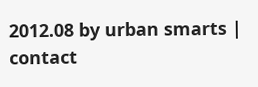2012.08 by urban smarts | contact